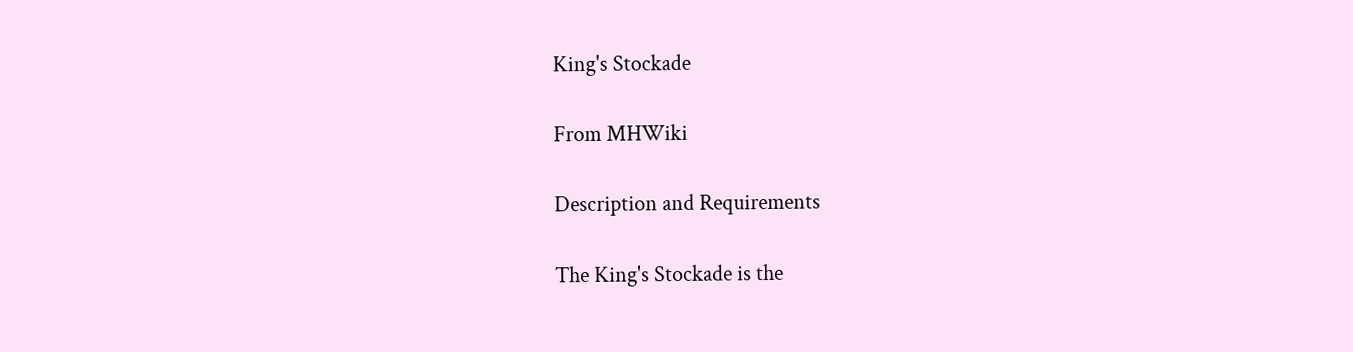King's Stockade

From MHWiki

Description and Requirements

The King's Stockade is the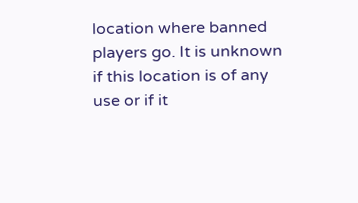location where banned players go. It is unknown if this location is of any use or if it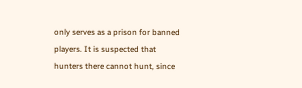only serves as a prison for banned players. It is suspected that hunters there cannot hunt, since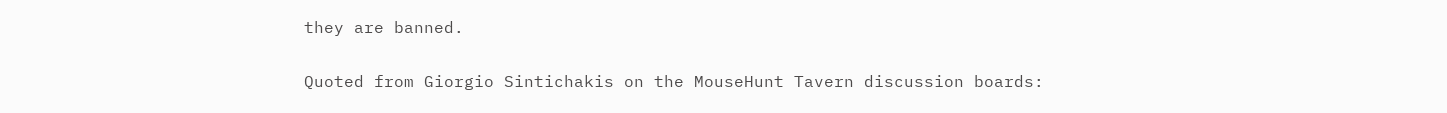they are banned.

Quoted from Giorgio Sintichakis on the MouseHunt Tavern discussion boards: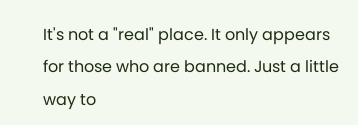It's not a "real" place. It only appears for those who are banned. Just a little way to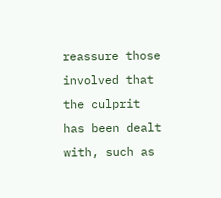reassure those involved that the culprit has been dealt with, such as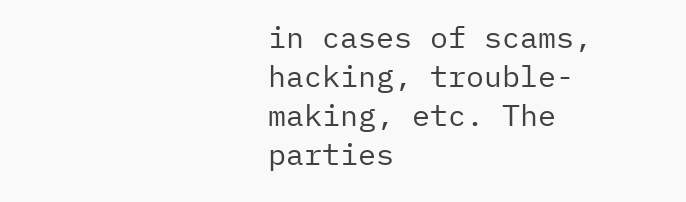in cases of scams, hacking, trouble-making, etc. The parties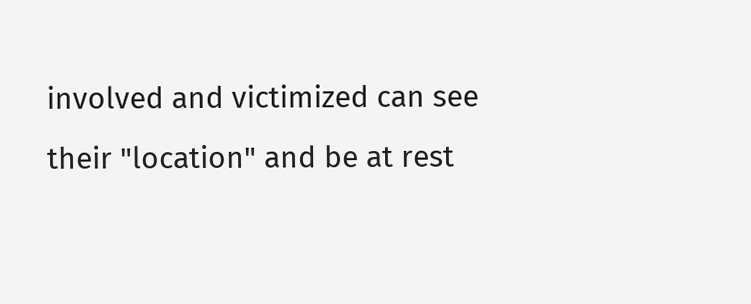involved and victimized can see their "location" and be at rest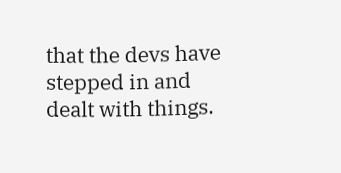that the devs have stepped in and dealt with things.